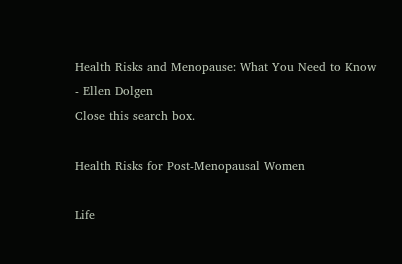Health Risks and Menopause: What You Need to Know - Ellen Dolgen
Close this search box.

Health Risks for Post-Menopausal Women

Life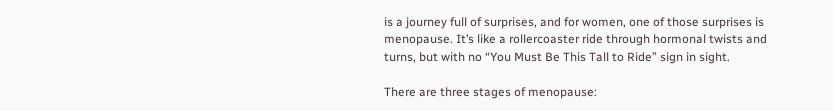is a journey full of surprises, and for women, one of those surprises is menopause. It’s like a rollercoaster ride through hormonal twists and turns, but with no “You Must Be This Tall to Ride” sign in sight.

There are three stages of menopause: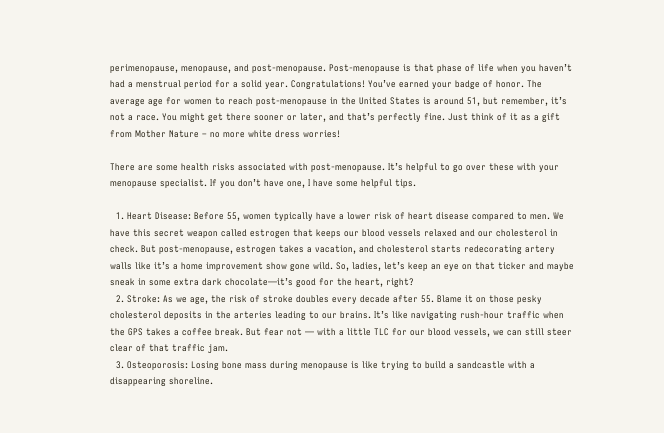perimenopause, menopause, and post-menopause. Post-menopause is that phase of life when you haven’t had a menstrual period for a solid year. Congratulations! You’ve earned your badge of honor. The average age for women to reach post-menopause in the United States is around 51, but remember, it’s not a race. You might get there sooner or later, and that’s perfectly fine. Just think of it as a gift from Mother Nature – no more white dress worries!

There are some health risks associated with post-menopause. It’s helpful to go over these with your menopause specialist. If you don’t have one, I have some helpful tips.

  1. Heart Disease: Before 55, women typically have a lower risk of heart disease compared to men. We have this secret weapon called estrogen that keeps our blood vessels relaxed and our cholesterol in check. But post-menopause, estrogen takes a vacation, and cholesterol starts redecorating artery walls like it’s a home improvement show gone wild. So, ladies, let’s keep an eye on that ticker and maybe sneak in some extra dark chocolate—it’s good for the heart, right?
  2. Stroke: As we age, the risk of stroke doubles every decade after 55. Blame it on those pesky cholesterol deposits in the arteries leading to our brains. It’s like navigating rush-hour traffic when the GPS takes a coffee break. But fear not — with a little TLC for our blood vessels, we can still steer clear of that traffic jam.
  3. Osteoporosis: Losing bone mass during menopause is like trying to build a sandcastle with a disappearing shoreline.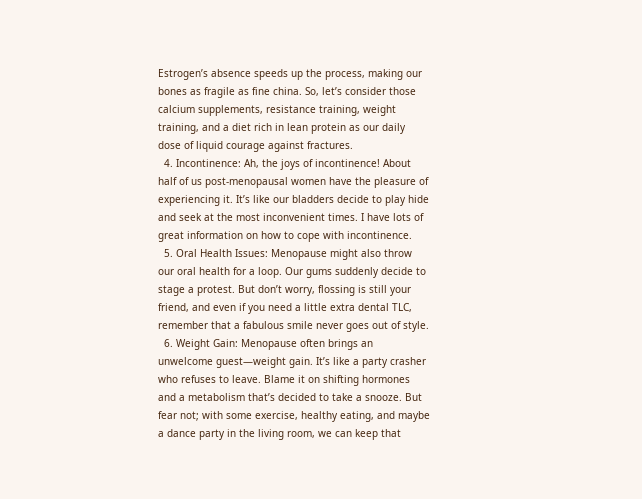Estrogen’s absence speeds up the process, making our bones as fragile as fine china. So, let’s consider those calcium supplements, resistance training, weight training, and a diet rich in lean protein as our daily dose of liquid courage against fractures.
  4. Incontinence: Ah, the joys of incontinence! About half of us post-menopausal women have the pleasure of experiencing it. It’s like our bladders decide to play hide and seek at the most inconvenient times. I have lots of great information on how to cope with incontinence.
  5. Oral Health Issues: Menopause might also throw our oral health for a loop. Our gums suddenly decide to stage a protest. But don’t worry, flossing is still your friend, and even if you need a little extra dental TLC, remember that a fabulous smile never goes out of style.
  6. Weight Gain: Menopause often brings an unwelcome guest—weight gain. It’s like a party crasher who refuses to leave. Blame it on shifting hormones and a metabolism that’s decided to take a snooze. But fear not; with some exercise, healthy eating, and maybe a dance party in the living room, we can keep that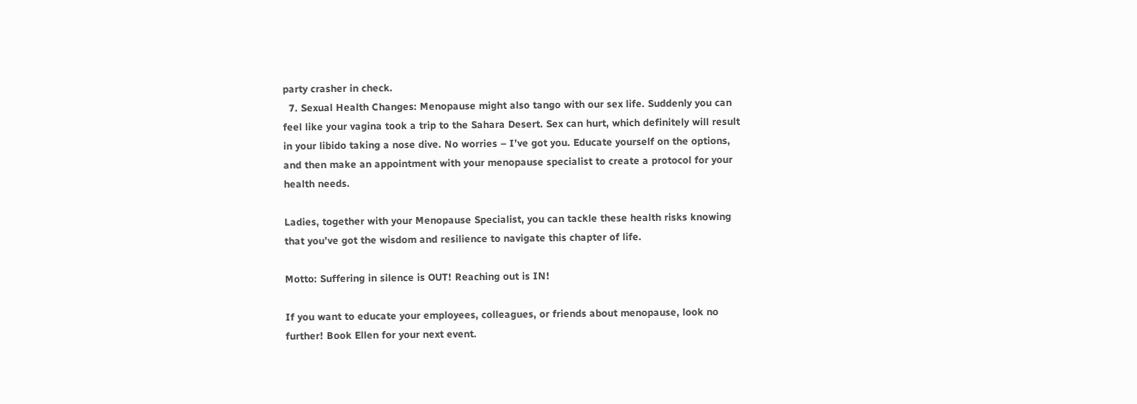party crasher in check.
  7. Sexual Health Changes: Menopause might also tango with our sex life. Suddenly you can feel like your vagina took a trip to the Sahara Desert. Sex can hurt, which definitely will result in your libido taking a nose dive. No worries – I’ve got you. Educate yourself on the options, and then make an appointment with your menopause specialist to create a protocol for your health needs.

Ladies, together with your Menopause Specialist, you can tackle these health risks knowing that you’ve got the wisdom and resilience to navigate this chapter of life.

Motto: Suffering in silence is OUT! Reaching out is IN!

If you want to educate your employees, colleagues, or friends about menopause, look no further! Book Ellen for your next event.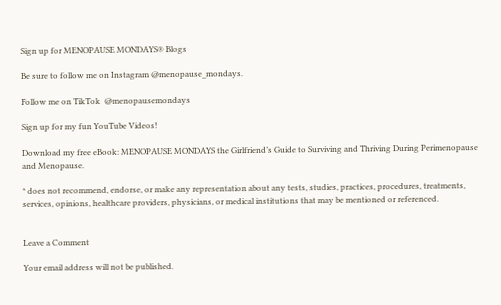Sign up for MENOPAUSE MONDAYS® Blogs

Be sure to follow me on Instagram @menopause_mondays.

Follow me on TikTok  @menopausemondays

Sign up for my fun YouTube Videos!

Download my free eBook: MENOPAUSE MONDAYS the Girlfriend’s Guide to Surviving and Thriving During Perimenopause and Menopause.

* does not recommend, endorse, or make any representation about any tests, studies, practices, procedures, treatments, services, opinions, healthcare providers, physicians, or medical institutions that may be mentioned or referenced.


Leave a Comment

Your email address will not be published.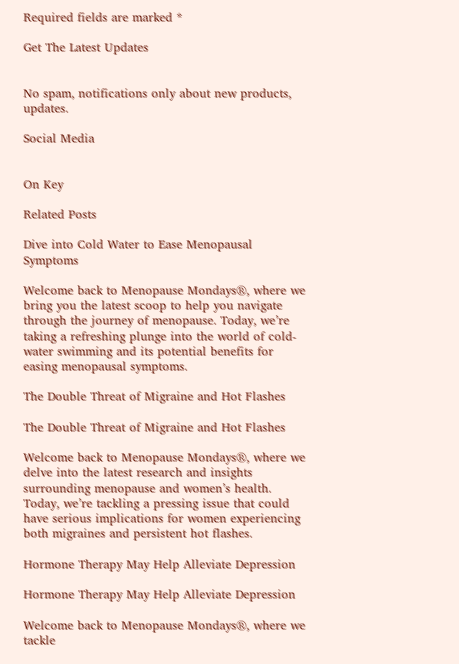Required fields are marked *

Get The Latest Updates


No spam, notifications only about new products, updates.

Social Media


On Key

Related Posts

Dive into Cold Water to Ease Menopausal Symptoms

Welcome back to Menopause Mondays®, where we bring you the latest scoop to help you navigate through the journey of menopause. Today, we’re taking a refreshing plunge into the world of cold-water swimming and its potential benefits for easing menopausal symptoms.

The Double Threat of Migraine and Hot Flashes

The Double Threat of Migraine and Hot Flashes

Welcome back to Menopause Mondays®, where we delve into the latest research and insights surrounding menopause and women’s health. Today, we’re tackling a pressing issue that could have serious implications for women experiencing both migraines and persistent hot flashes.

Hormone Therapy May Help Alleviate Depression

Hormone Therapy May Help Alleviate Depression

Welcome back to Menopause Mondays®, where we tackle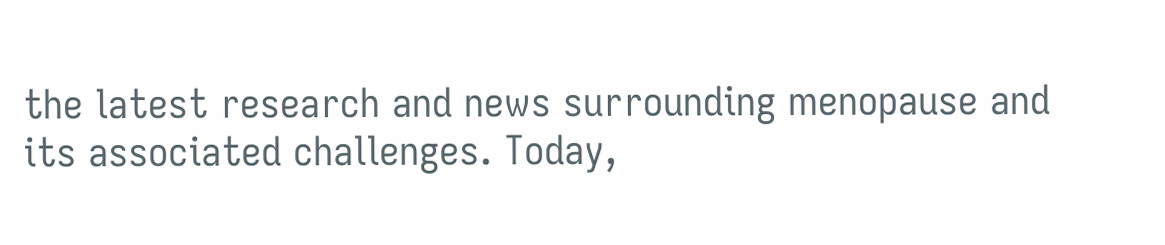the latest research and news surrounding menopause and its associated challenges. Today,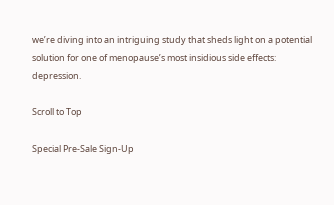we’re diving into an intriguing study that sheds light on a potential solution for one of menopause’s most insidious side effects: depression.

Scroll to Top

Special Pre-Sale Sign-Up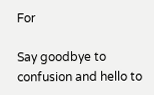For

Say goodbye to confusion and hello to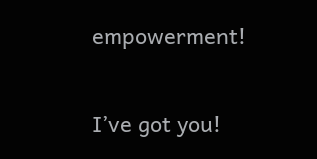empowerment!

I’ve got you!